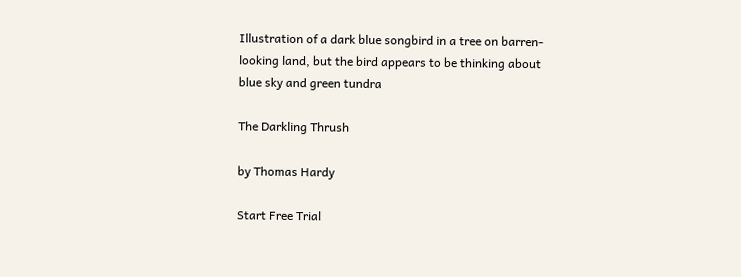Illustration of a dark blue songbird in a tree on barren-looking land, but the bird appears to be thinking about blue sky and green tundra

The Darkling Thrush

by Thomas Hardy

Start Free Trial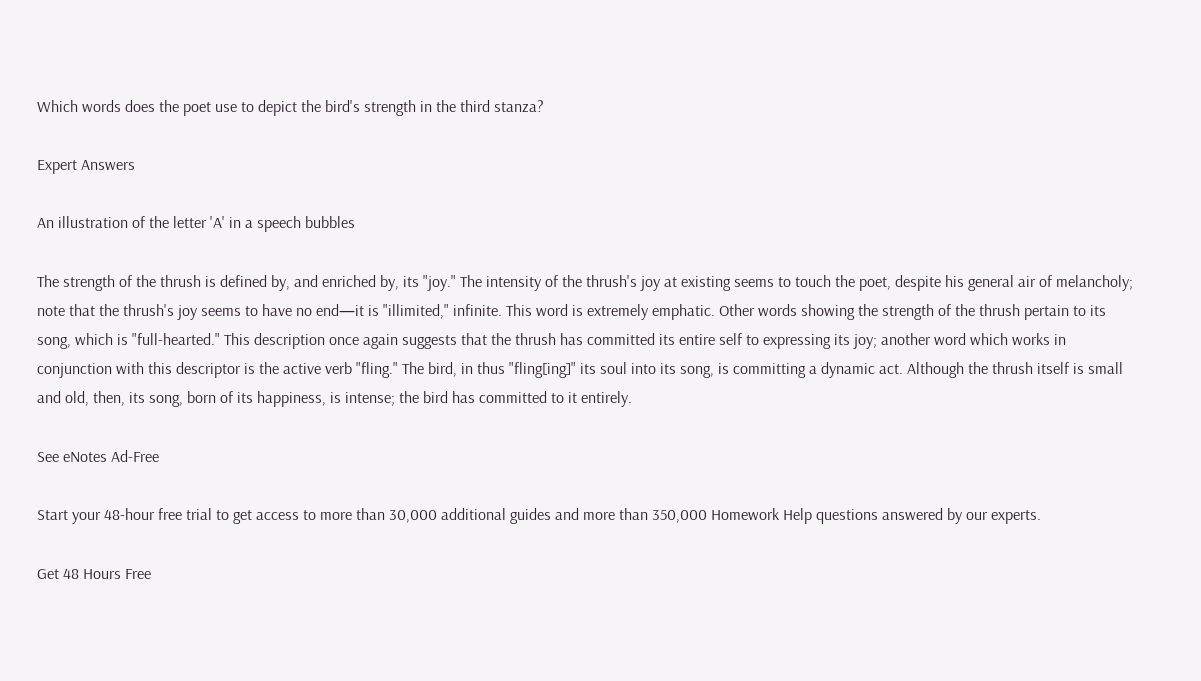Which words does the poet use to depict the bird's strength in the third stanza?

Expert Answers

An illustration of the letter 'A' in a speech bubbles

The strength of the thrush is defined by, and enriched by, its "joy." The intensity of the thrush's joy at existing seems to touch the poet, despite his general air of melancholy; note that the thrush's joy seems to have no end—it is "illimited," infinite. This word is extremely emphatic. Other words showing the strength of the thrush pertain to its song, which is "full-hearted." This description once again suggests that the thrush has committed its entire self to expressing its joy; another word which works in conjunction with this descriptor is the active verb "fling." The bird, in thus "fling[ing]" its soul into its song, is committing a dynamic act. Although the thrush itself is small and old, then, its song, born of its happiness, is intense; the bird has committed to it entirely.

See eNotes Ad-Free

Start your 48-hour free trial to get access to more than 30,000 additional guides and more than 350,000 Homework Help questions answered by our experts.

Get 48 Hours Free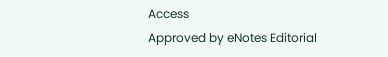Access
Approved by eNotes Editorial